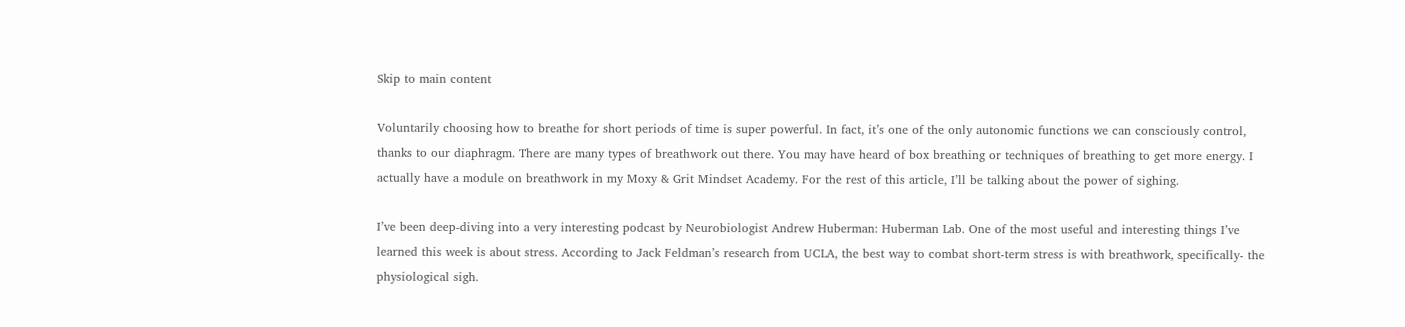Skip to main content

Voluntarily choosing how to breathe for short periods of time is super powerful. In fact, it’s one of the only autonomic functions we can consciously control, thanks to our diaphragm. There are many types of breathwork out there. You may have heard of box breathing or techniques of breathing to get more energy. I actually have a module on breathwork in my Moxy & Grit Mindset Academy. For the rest of this article, I’ll be talking about the power of sighing.

I’ve been deep-diving into a very interesting podcast by Neurobiologist Andrew Huberman: Huberman Lab. One of the most useful and interesting things I’ve learned this week is about stress. According to Jack Feldman’s research from UCLA, the best way to combat short-term stress is with breathwork, specifically- the physiological sigh.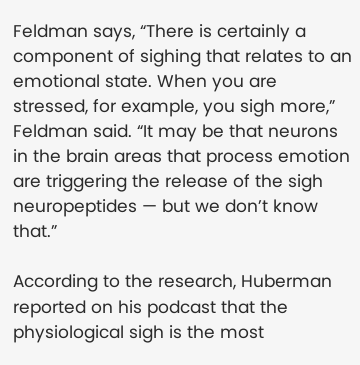Feldman says, “There is certainly a component of sighing that relates to an emotional state. When you are stressed, for example, you sigh more,” Feldman said. “It may be that neurons in the brain areas that process emotion are triggering the release of the sigh neuropeptides — but we don’t know that.”

According to the research, Huberman reported on his podcast that the physiological sigh is the most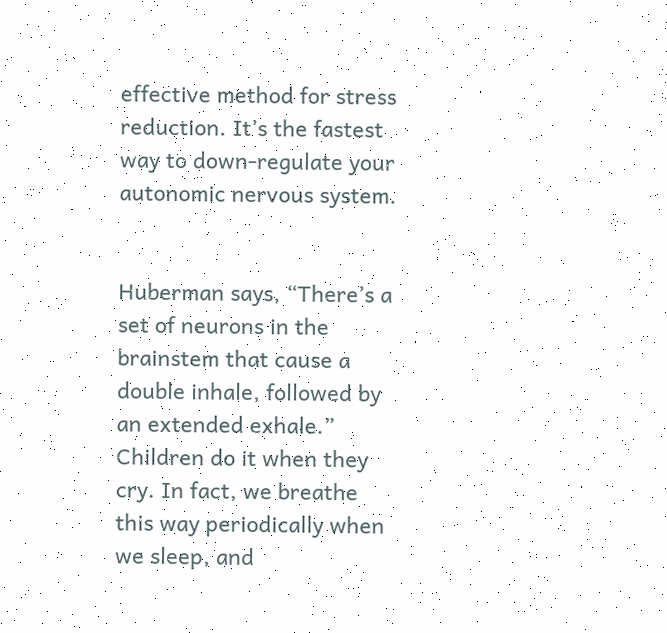effective method for stress reduction. It’s the fastest way to down-regulate your autonomic nervous system.


Huberman says, “There’s a set of neurons in the brainstem that cause a double inhale, followed by an extended exhale.” Children do it when they cry. In fact, we breathe this way periodically when we sleep, and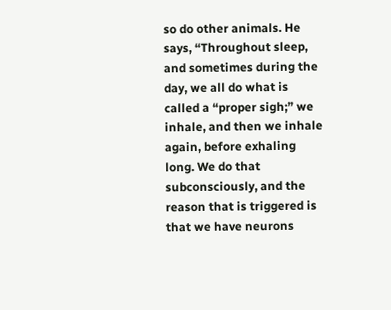so do other animals. He says, “Throughout sleep, and sometimes during the day, we all do what is called a “proper sigh;” we inhale, and then we inhale again, before exhaling long. We do that subconsciously, and the reason that is triggered is that we have neurons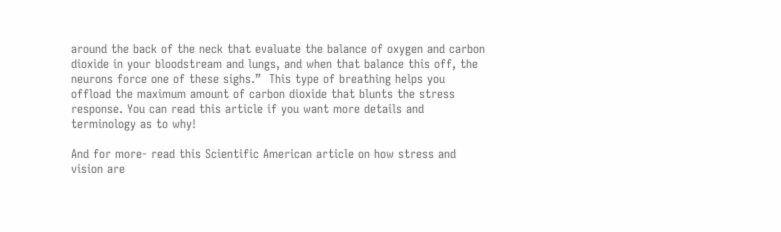around the back of the neck that evaluate the balance of oxygen and carbon dioxide in your bloodstream and lungs, and when that balance this off, the neurons force one of these sighs.”  This type of breathing helps you offload the maximum amount of carbon dioxide that blunts the stress response. You can read this article if you want more details and terminology as to why!

And for more- read this Scientific American article on how stress and vision are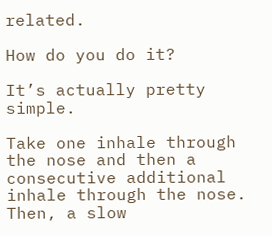related.

How do you do it?

It’s actually pretty simple.

Take one inhale through the nose and then a consecutive additional inhale through the nose. Then, a slow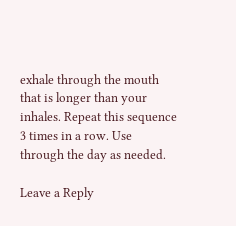exhale through the mouth that is longer than your inhales. Repeat this sequence 3 times in a row. Use through the day as needed.

Leave a Reply